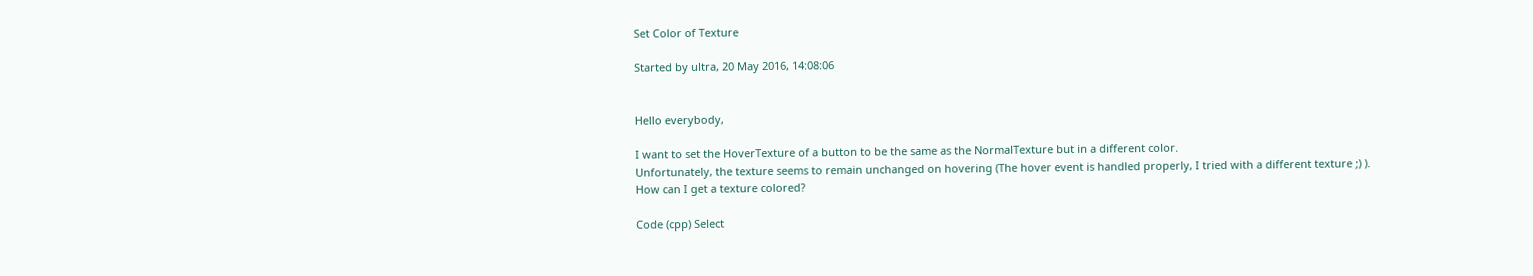Set Color of Texture

Started by ultra, 20 May 2016, 14:08:06


Hello everybody,

I want to set the HoverTexture of a button to be the same as the NormalTexture but in a different color.
Unfortunately, the texture seems to remain unchanged on hovering (The hover event is handled properly, I tried with a different texture ;) ).
How can I get a texture colored?

Code (cpp) Select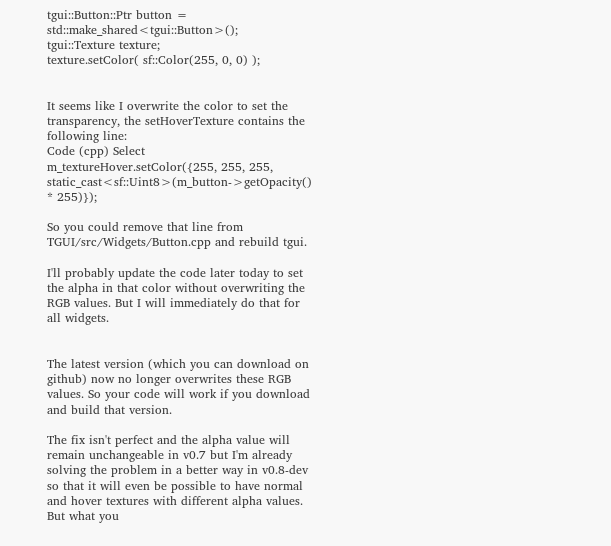tgui::Button::Ptr button = std::make_shared<tgui::Button>();
tgui::Texture texture;
texture.setColor( sf::Color(255, 0, 0) );


It seems like I overwrite the color to set the transparency, the setHoverTexture contains the following line:
Code (cpp) Select
m_textureHover.setColor({255, 255, 255, static_cast<sf::Uint8>(m_button->getOpacity() * 255)});

So you could remove that line from TGUI/src/Widgets/Button.cpp and rebuild tgui.

I'll probably update the code later today to set the alpha in that color without overwriting the RGB values. But I will immediately do that for all widgets.


The latest version (which you can download on github) now no longer overwrites these RGB values. So your code will work if you download and build that version.

The fix isn't perfect and the alpha value will remain unchangeable in v0.7 but I'm already solving the problem in a better way in v0.8-dev so that it will even be possible to have normal and hover textures with different alpha values. But what you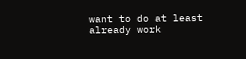want to do at least already work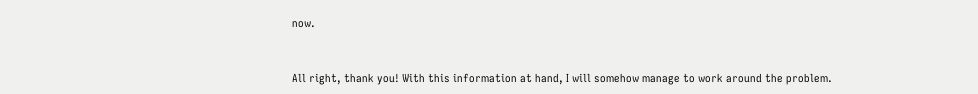now.


All right, thank you! With this information at hand, I will somehow manage to work around the problem.